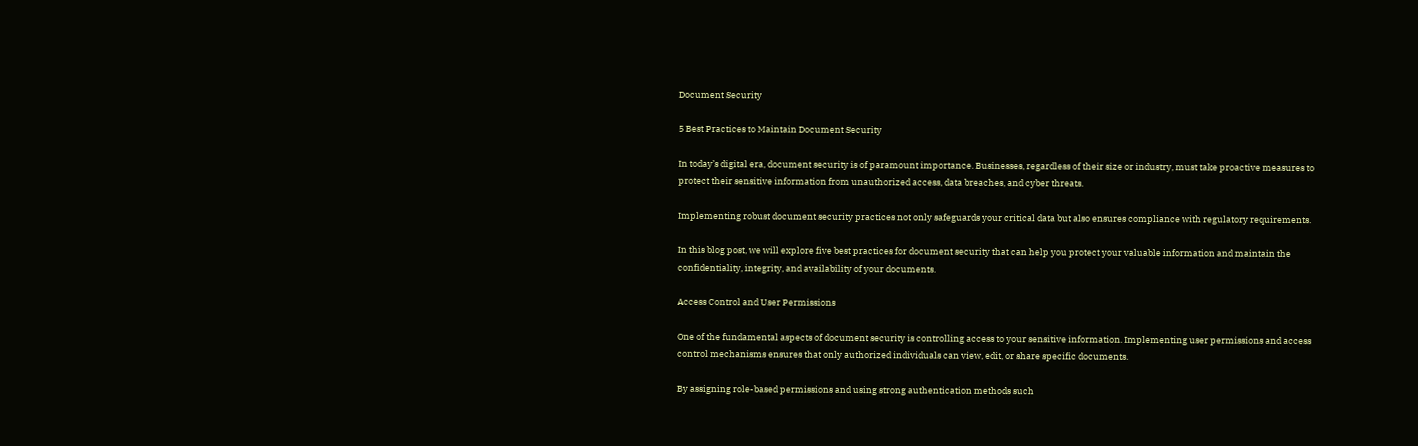Document Security

5 Best Practices to Maintain Document Security

In today’s digital era, document security is of paramount importance. Businesses, regardless of their size or industry, must take proactive measures to protect their sensitive information from unauthorized access, data breaches, and cyber threats.

Implementing robust document security practices not only safeguards your critical data but also ensures compliance with regulatory requirements.

In this blog post, we will explore five best practices for document security that can help you protect your valuable information and maintain the confidentiality, integrity, and availability of your documents.

Access Control and User Permissions

One of the fundamental aspects of document security is controlling access to your sensitive information. Implementing user permissions and access control mechanisms ensures that only authorized individuals can view, edit, or share specific documents.

By assigning role-based permissions and using strong authentication methods such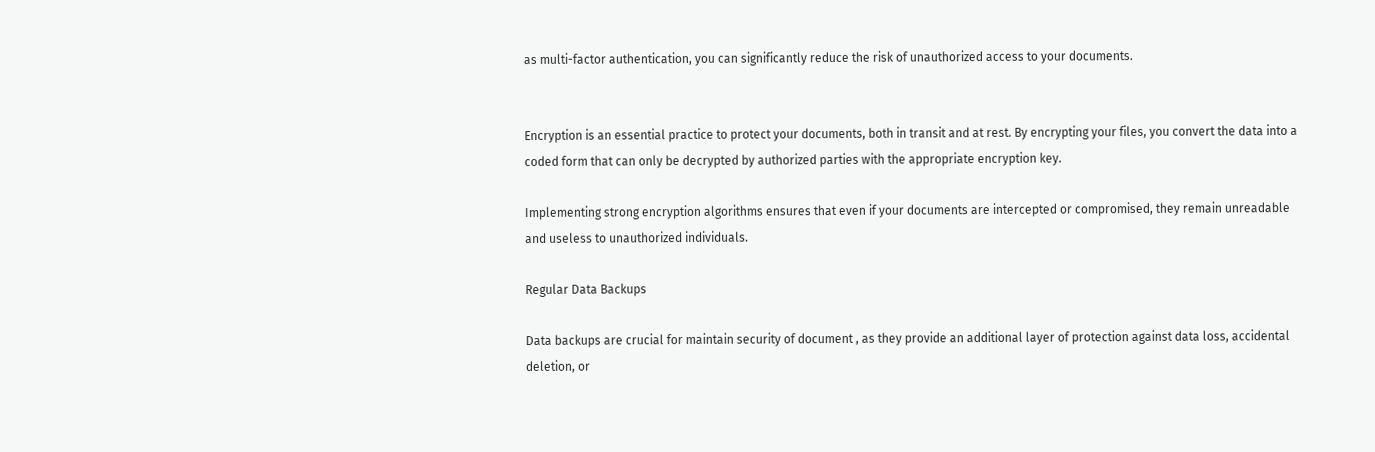as multi-factor authentication, you can significantly reduce the risk of unauthorized access to your documents.


Encryption is an essential practice to protect your documents, both in transit and at rest. By encrypting your files, you convert the data into a coded form that can only be decrypted by authorized parties with the appropriate encryption key.

Implementing strong encryption algorithms ensures that even if your documents are intercepted or compromised, they remain unreadable and useless to unauthorized individuals.

Regular Data Backups

Data backups are crucial for maintain security of document , as they provide an additional layer of protection against data loss, accidental deletion, or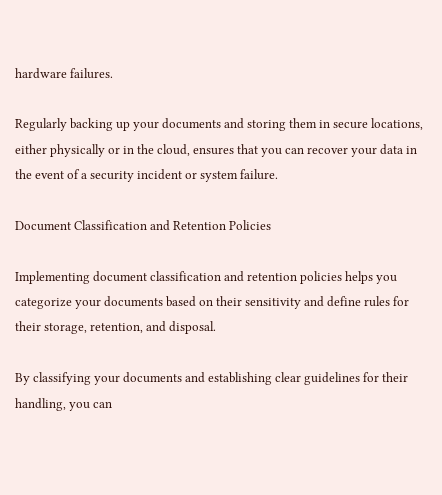hardware failures.

Regularly backing up your documents and storing them in secure locations, either physically or in the cloud, ensures that you can recover your data in the event of a security incident or system failure.

Document Classification and Retention Policies

Implementing document classification and retention policies helps you categorize your documents based on their sensitivity and define rules for their storage, retention, and disposal.

By classifying your documents and establishing clear guidelines for their handling, you can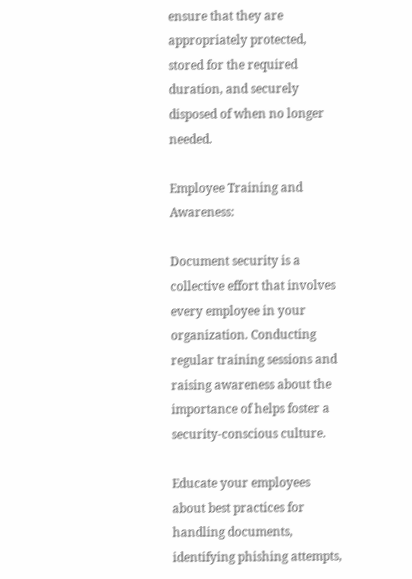ensure that they are appropriately protected, stored for the required duration, and securely disposed of when no longer needed.

Employee Training and Awareness:

Document security is a collective effort that involves every employee in your organization. Conducting regular training sessions and raising awareness about the importance of helps foster a security-conscious culture.

Educate your employees about best practices for handling documents, identifying phishing attempts,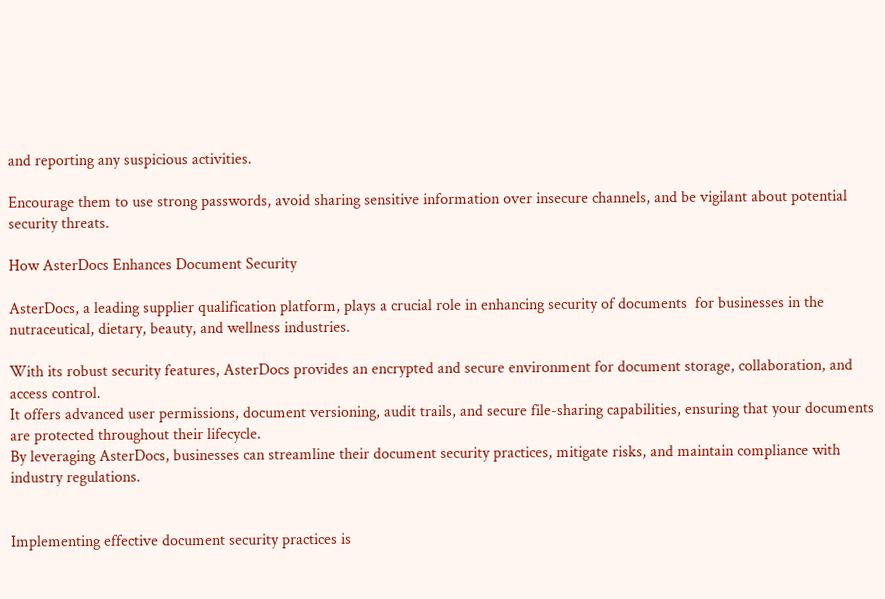and reporting any suspicious activities.

Encourage them to use strong passwords, avoid sharing sensitive information over insecure channels, and be vigilant about potential security threats.

How AsterDocs Enhances Document Security

AsterDocs, a leading supplier qualification platform, plays a crucial role in enhancing security of documents  for businesses in the nutraceutical, dietary, beauty, and wellness industries.

With its robust security features, AsterDocs provides an encrypted and secure environment for document storage, collaboration, and access control.
It offers advanced user permissions, document versioning, audit trails, and secure file-sharing capabilities, ensuring that your documents are protected throughout their lifecycle.
By leveraging AsterDocs, businesses can streamline their document security practices, mitigate risks, and maintain compliance with industry regulations.


Implementing effective document security practices is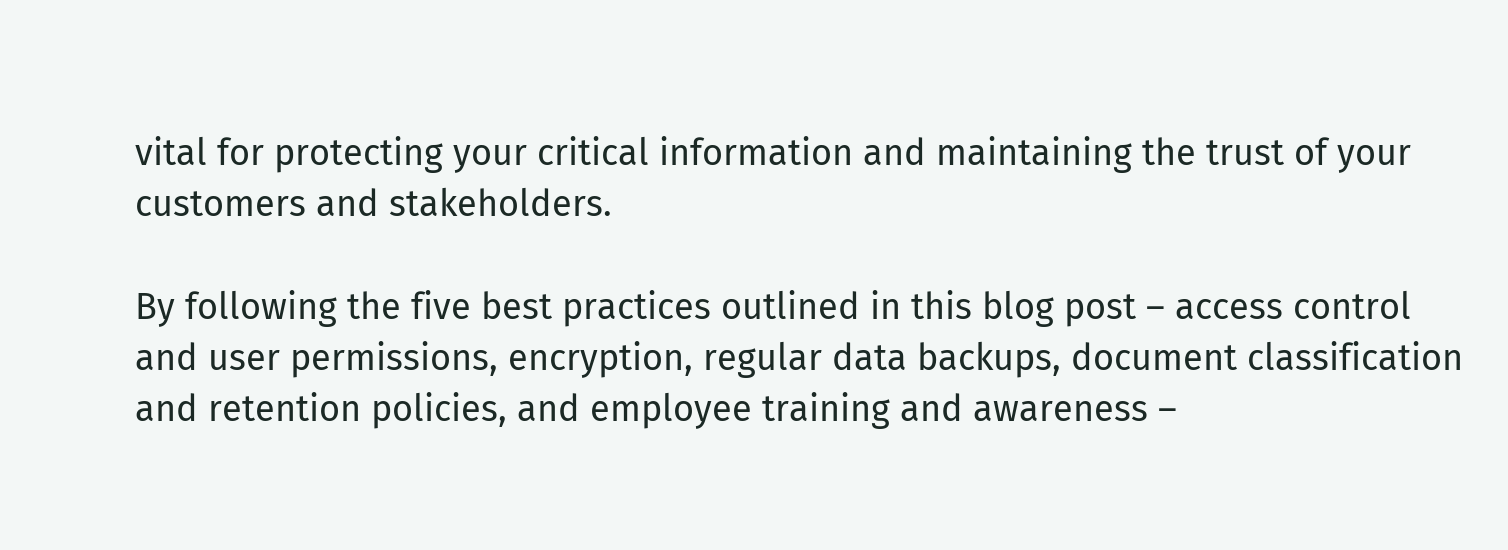vital for protecting your critical information and maintaining the trust of your customers and stakeholders.

By following the five best practices outlined in this blog post – access control and user permissions, encryption, regular data backups, document classification and retention policies, and employee training and awareness –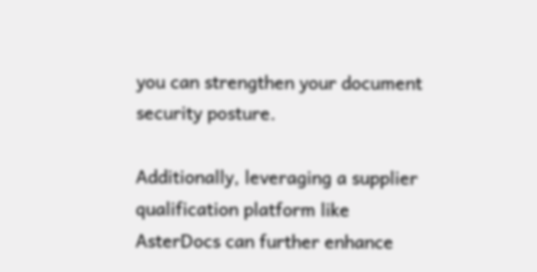you can strengthen your document security posture.

Additionally, leveraging a supplier qualification platform like AsterDocs can further enhance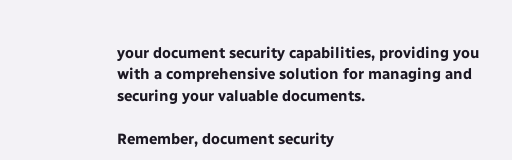your document security capabilities, providing you with a comprehensive solution for managing and securing your valuable documents.

Remember, document security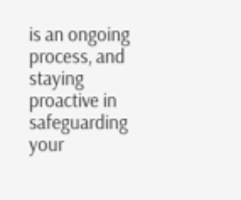is an ongoing process, and staying proactive in safeguarding your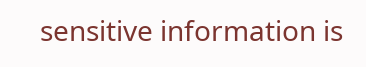sensitive information is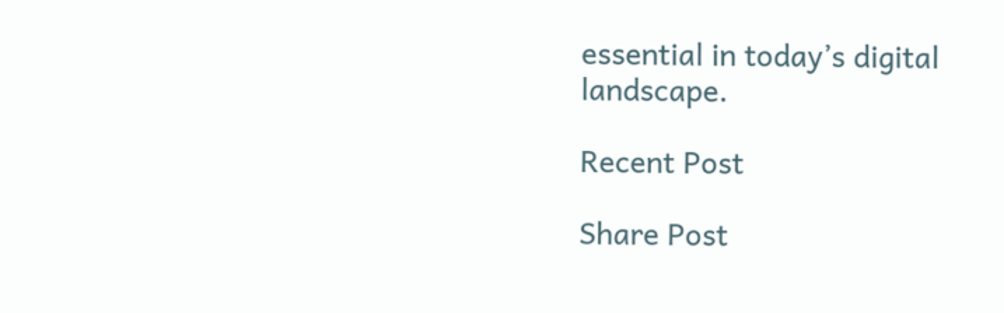essential in today’s digital landscape.

Recent Post

Share Post